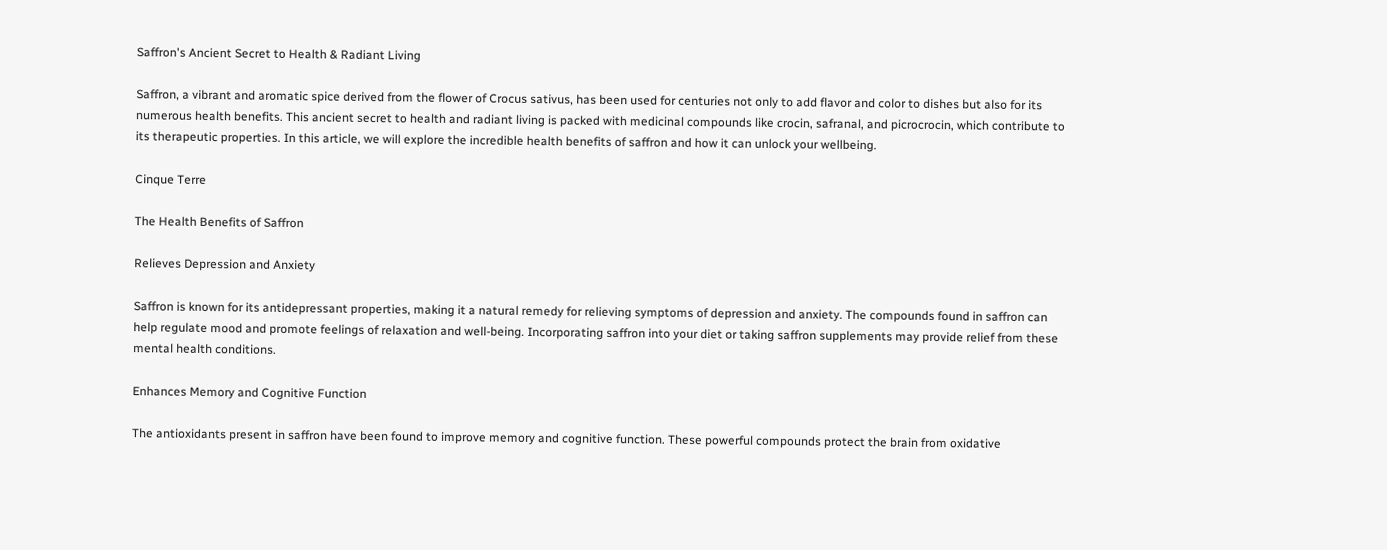Saffron's Ancient Secret to Health & Radiant Living

Saffron, a vibrant and aromatic spice derived from the flower of Crocus sativus, has been used for centuries not only to add flavor and color to dishes but also for its numerous health benefits. This ancient secret to health and radiant living is packed with medicinal compounds like crocin, safranal, and picrocrocin, which contribute to its therapeutic properties. In this article, we will explore the incredible health benefits of saffron and how it can unlock your wellbeing.

Cinque Terre

The Health Benefits of Saffron

Relieves Depression and Anxiety

Saffron is known for its antidepressant properties, making it a natural remedy for relieving symptoms of depression and anxiety. The compounds found in saffron can help regulate mood and promote feelings of relaxation and well-being. Incorporating saffron into your diet or taking saffron supplements may provide relief from these mental health conditions.

Enhances Memory and Cognitive Function

The antioxidants present in saffron have been found to improve memory and cognitive function. These powerful compounds protect the brain from oxidative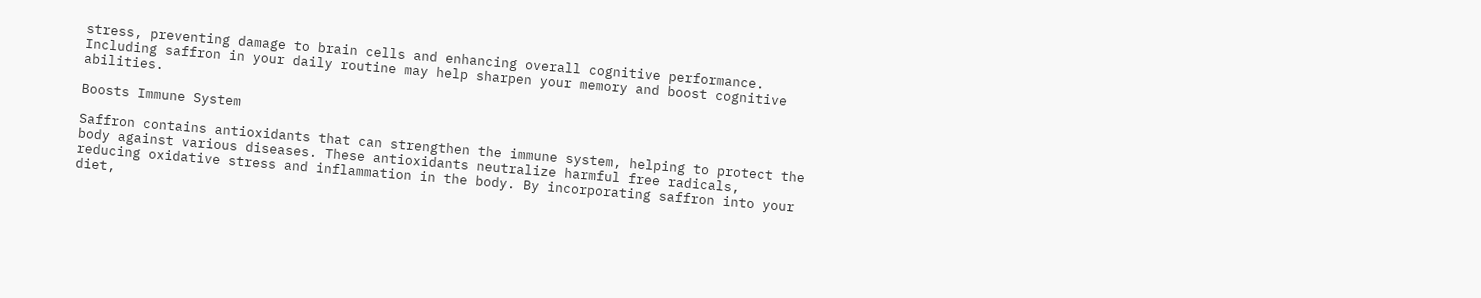stress, preventing damage to brain cells and enhancing overall cognitive performance. Including saffron in your daily routine may help sharpen your memory and boost cognitive abilities.

Boosts Immune System

Saffron contains antioxidants that can strengthen the immune system, helping to protect the body against various diseases. These antioxidants neutralize harmful free radicals, reducing oxidative stress and inflammation in the body. By incorporating saffron into your diet,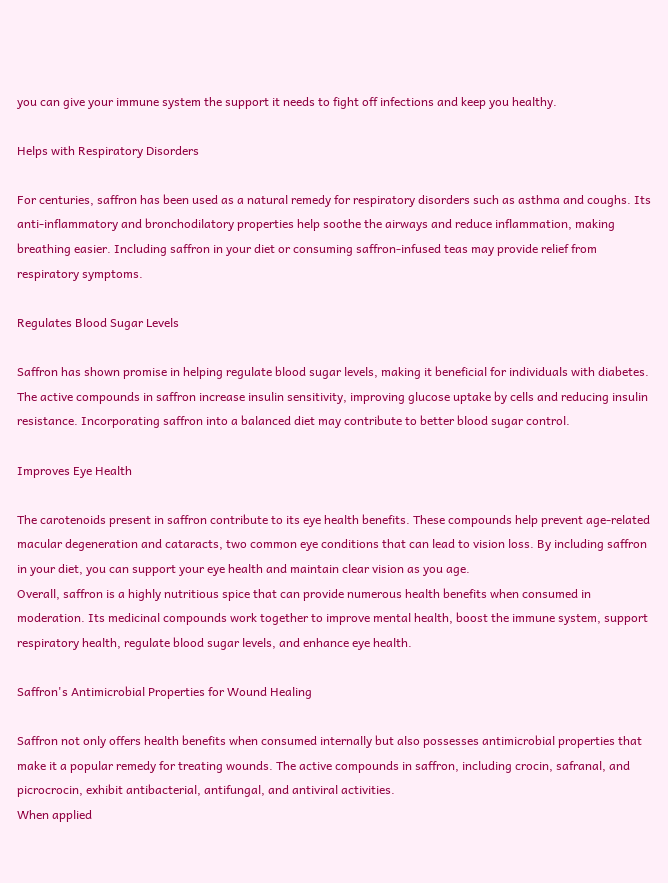you can give your immune system the support it needs to fight off infections and keep you healthy.

Helps with Respiratory Disorders

For centuries, saffron has been used as a natural remedy for respiratory disorders such as asthma and coughs. Its anti-inflammatory and bronchodilatory properties help soothe the airways and reduce inflammation, making breathing easier. Including saffron in your diet or consuming saffron-infused teas may provide relief from respiratory symptoms.

Regulates Blood Sugar Levels

Saffron has shown promise in helping regulate blood sugar levels, making it beneficial for individuals with diabetes. The active compounds in saffron increase insulin sensitivity, improving glucose uptake by cells and reducing insulin resistance. Incorporating saffron into a balanced diet may contribute to better blood sugar control.

Improves Eye Health

The carotenoids present in saffron contribute to its eye health benefits. These compounds help prevent age-related macular degeneration and cataracts, two common eye conditions that can lead to vision loss. By including saffron in your diet, you can support your eye health and maintain clear vision as you age.
Overall, saffron is a highly nutritious spice that can provide numerous health benefits when consumed in moderation. Its medicinal compounds work together to improve mental health, boost the immune system, support respiratory health, regulate blood sugar levels, and enhance eye health.

Saffron's Antimicrobial Properties for Wound Healing

Saffron not only offers health benefits when consumed internally but also possesses antimicrobial properties that make it a popular remedy for treating wounds. The active compounds in saffron, including crocin, safranal, and picrocrocin, exhibit antibacterial, antifungal, and antiviral activities.
When applied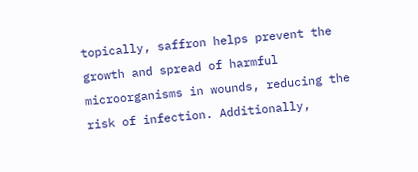topically, saffron helps prevent the growth and spread of harmful microorganisms in wounds, reducing the risk of infection. Additionally,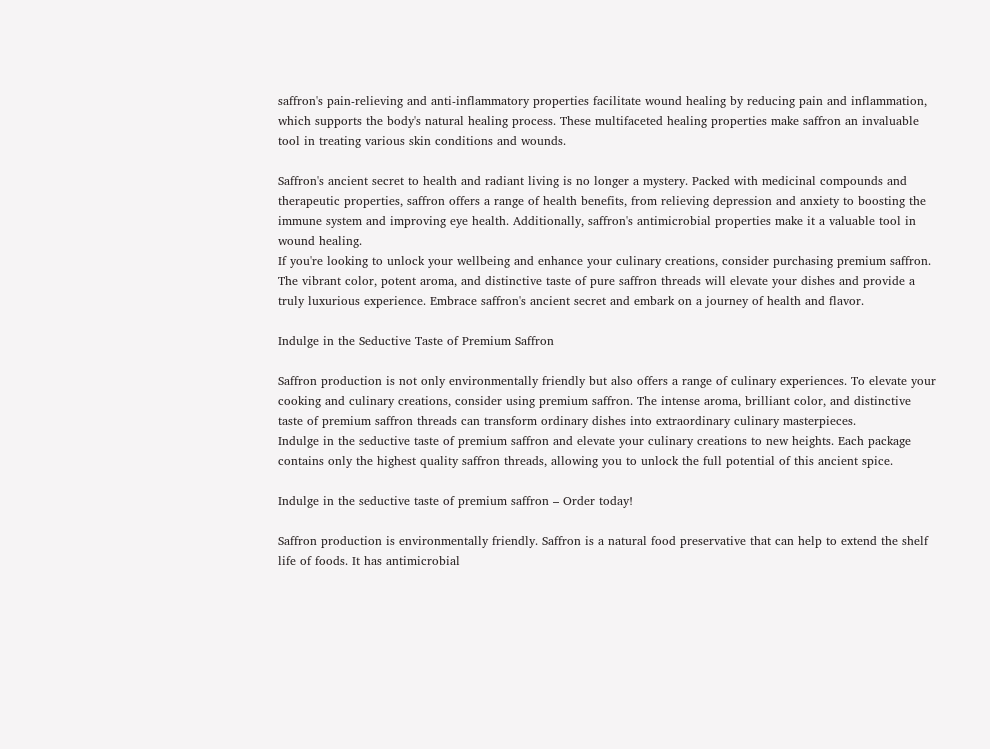saffron's pain-relieving and anti-inflammatory properties facilitate wound healing by reducing pain and inflammation, which supports the body's natural healing process. These multifaceted healing properties make saffron an invaluable tool in treating various skin conditions and wounds.

Saffron's ancient secret to health and radiant living is no longer a mystery. Packed with medicinal compounds and therapeutic properties, saffron offers a range of health benefits, from relieving depression and anxiety to boosting the immune system and improving eye health. Additionally, saffron's antimicrobial properties make it a valuable tool in wound healing.
If you're looking to unlock your wellbeing and enhance your culinary creations, consider purchasing premium saffron. The vibrant color, potent aroma, and distinctive taste of pure saffron threads will elevate your dishes and provide a truly luxurious experience. Embrace saffron's ancient secret and embark on a journey of health and flavor.

Indulge in the Seductive Taste of Premium Saffron

Saffron production is not only environmentally friendly but also offers a range of culinary experiences. To elevate your cooking and culinary creations, consider using premium saffron. The intense aroma, brilliant color, and distinctive taste of premium saffron threads can transform ordinary dishes into extraordinary culinary masterpieces.
Indulge in the seductive taste of premium saffron and elevate your culinary creations to new heights. Each package contains only the highest quality saffron threads, allowing you to unlock the full potential of this ancient spice.

Indulge in the seductive taste of premium saffron – Order today!

Saffron production is environmentally friendly. Saffron is a natural food preservative that can help to extend the shelf life of foods. It has antimicrobial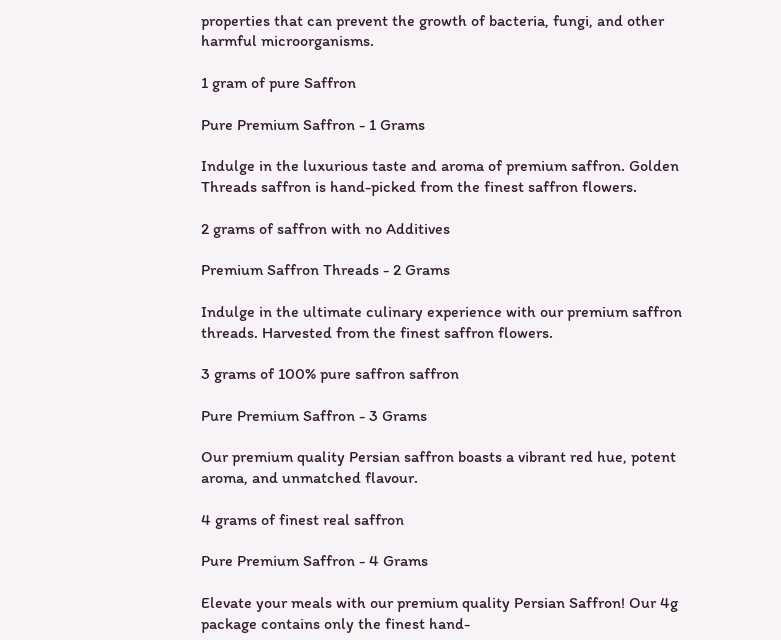properties that can prevent the growth of bacteria, fungi, and other harmful microorganisms.

1 gram of pure Saffron

Pure Premium Saffron - 1 Grams

Indulge in the luxurious taste and aroma of premium saffron. Golden Threads saffron is hand-picked from the finest saffron flowers.

2 grams of saffron with no Additives

Premium Saffron Threads - 2 Grams

Indulge in the ultimate culinary experience with our premium saffron threads. Harvested from the finest saffron flowers.

3 grams of 100% pure saffron saffron

Pure Premium Saffron - 3 Grams

Our premium quality Persian saffron boasts a vibrant red hue, potent aroma, and unmatched flavour.

4 grams of finest real saffron

Pure Premium Saffron - 4 Grams

Elevate your meals with our premium quality Persian Saffron! Our 4g package contains only the finest hand-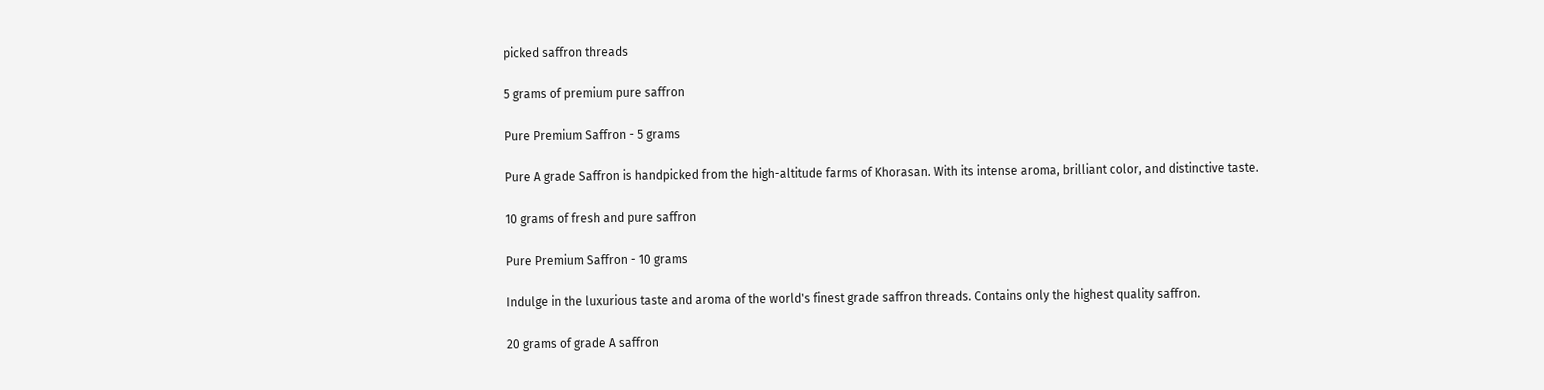picked saffron threads

5 grams of premium pure saffron

Pure Premium Saffron - 5 grams

Pure A grade Saffron is handpicked from the high-altitude farms of Khorasan. With its intense aroma, brilliant color, and distinctive taste.

10 grams of fresh and pure saffron

Pure Premium Saffron - 10 grams

Indulge in the luxurious taste and aroma of the world's finest grade saffron threads. Contains only the highest quality saffron.

20 grams of grade A saffron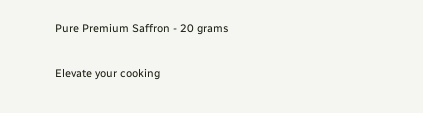Pure Premium Saffron - 20 grams

Elevate your cooking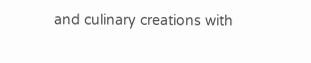and culinary creations with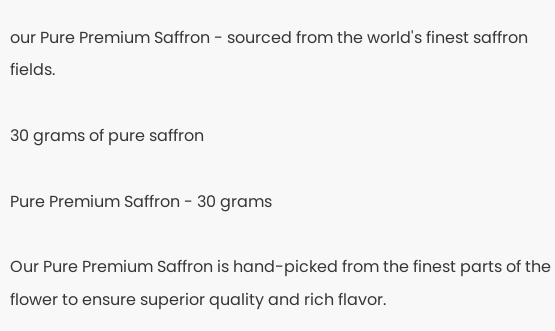our Pure Premium Saffron - sourced from the world's finest saffron fields.

30 grams of pure saffron

Pure Premium Saffron - 30 grams

Our Pure Premium Saffron is hand-picked from the finest parts of the flower to ensure superior quality and rich flavor.